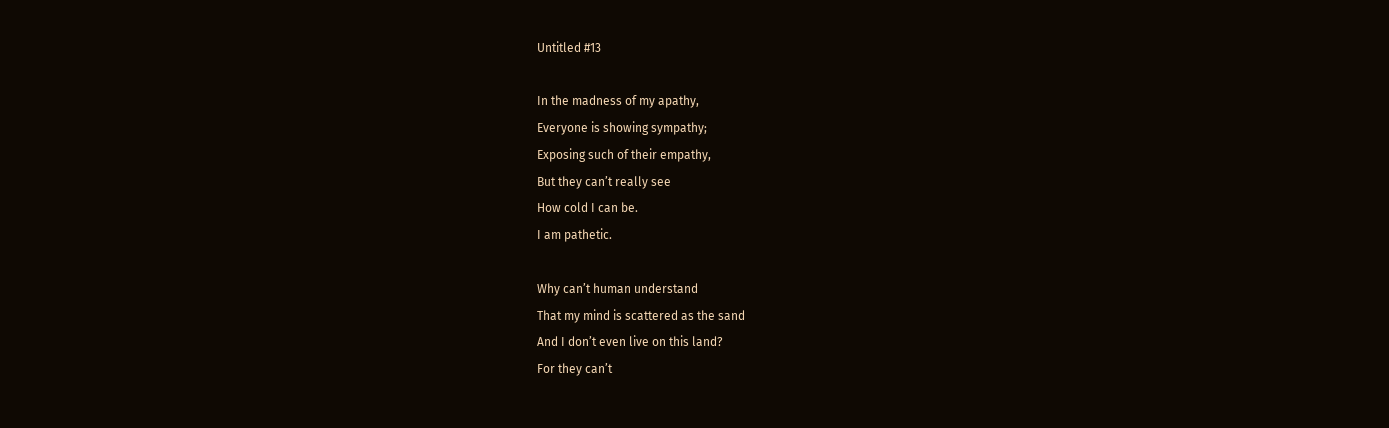Untitled #13

In the madness of my apathy,
Everyone is showing sympathy;
Exposing such of their empathy,
But they can’t really see
How cold I can be.
I am pathetic.

Why can’t human understand
That my mind is scattered as the sand
And I don’t even live on this land?
For they can’t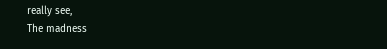really see,
The madness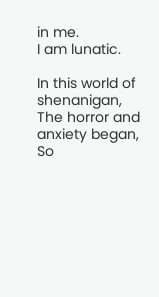in me.
I am lunatic.

In this world of shenanigan,
The horror and anxiety began,
So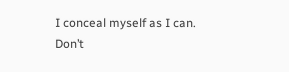I conceal myself as I can.
Don’t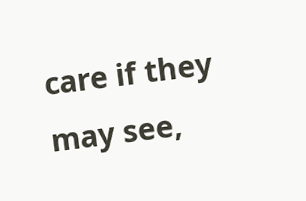care if they may see,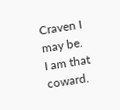Craven I may be.
I am that coward.